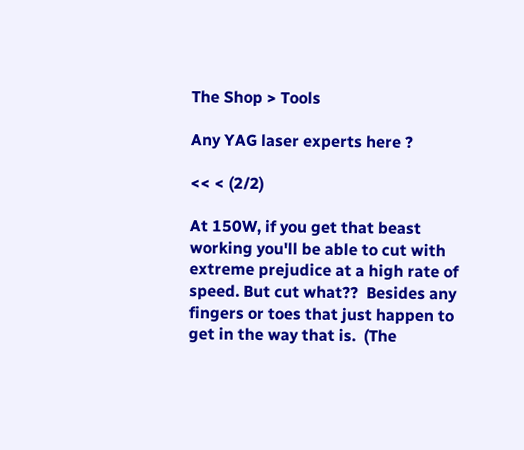The Shop > Tools

Any YAG laser experts here ?

<< < (2/2)

At 150W, if you get that beast working you'll be able to cut with extreme prejudice at a high rate of speed. But cut what??  Besides any fingers or toes that just happen to get in the way that is.  (The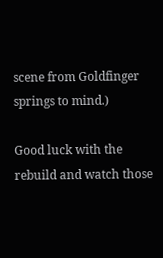scene from Goldfinger springs to mind.)

Good luck with the rebuild and watch those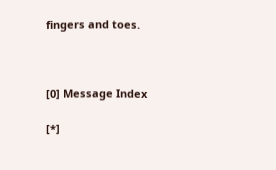fingers and toes.



[0] Message Index

[*]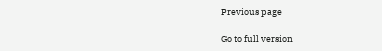Previous page

Go to full version